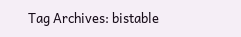Tag Archives: bistable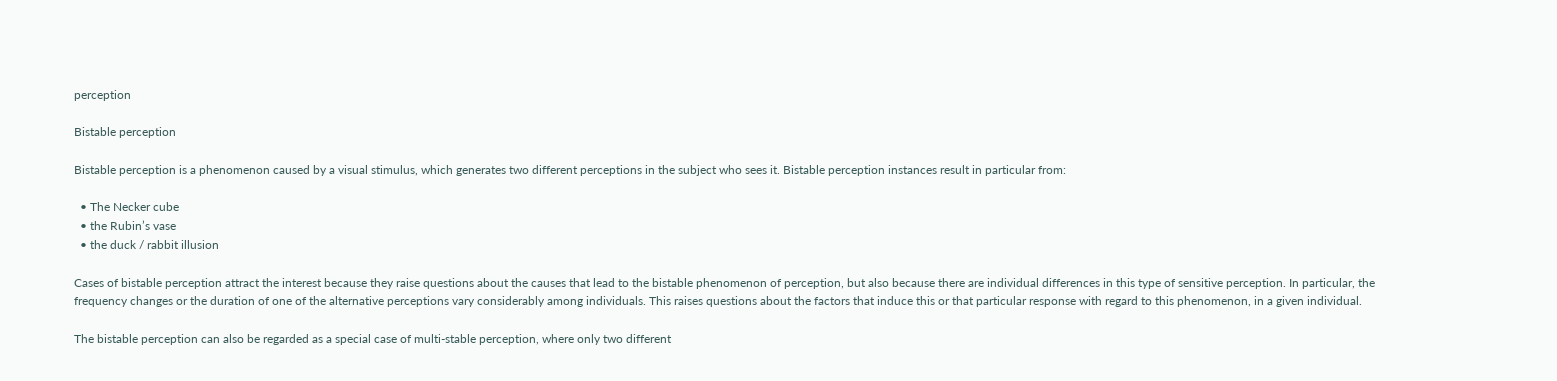perception

Bistable perception

Bistable perception is a phenomenon caused by a visual stimulus, which generates two different perceptions in the subject who sees it. Bistable perception instances result in particular from:

  • The Necker cube
  • the Rubin’s vase
  • the duck / rabbit illusion

Cases of bistable perception attract the interest because they raise questions about the causes that lead to the bistable phenomenon of perception, but also because there are individual differences in this type of sensitive perception. In particular, the frequency changes or the duration of one of the alternative perceptions vary considerably among individuals. This raises questions about the factors that induce this or that particular response with regard to this phenomenon, in a given individual.

The bistable perception can also be regarded as a special case of multi-stable perception, where only two different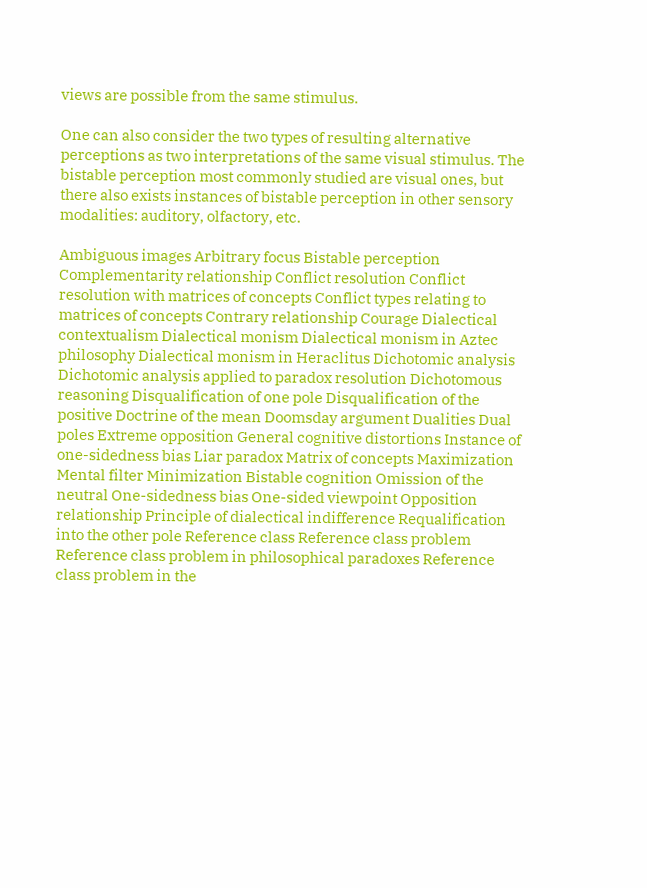views are possible from the same stimulus.

One can also consider the two types of resulting alternative perceptions as two interpretations of the same visual stimulus. The bistable perception most commonly studied are visual ones, but there also exists instances of bistable perception in other sensory modalities: auditory, olfactory, etc.

Ambiguous images Arbitrary focus Bistable perception Complementarity relationship Conflict resolution Conflict resolution with matrices of concepts Conflict types relating to matrices of concepts Contrary relationship Courage Dialectical contextualism Dialectical monism Dialectical monism in Aztec philosophy Dialectical monism in Heraclitus Dichotomic analysis Dichotomic analysis applied to paradox resolution Dichotomous reasoning Disqualification of one pole Disqualification of the positive Doctrine of the mean Doomsday argument Dualities Dual poles Extreme opposition General cognitive distortions Instance of one-sidedness bias Liar paradox Matrix of concepts Maximization Mental filter Minimization Bistable cognition Omission of the neutral One-sidedness bias One-sided viewpoint Opposition relationship Principle of dialectical indifference Requalification into the other pole Reference class Reference class problem Reference class problem in philosophical paradoxes Reference class problem in the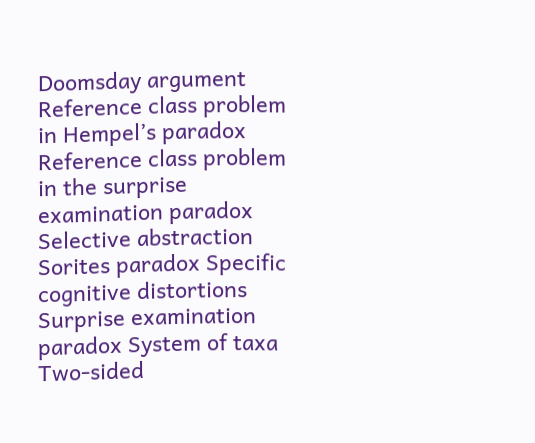Doomsday argument Reference class problem in Hempel’s paradox Reference class problem in the surprise examination paradox Selective abstraction Sorites paradox Specific cognitive distortions Surprise examination paradox System of taxa Two-sided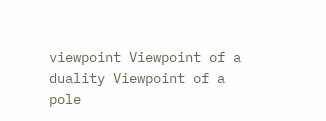viewpoint Viewpoint of a duality Viewpoint of a pole